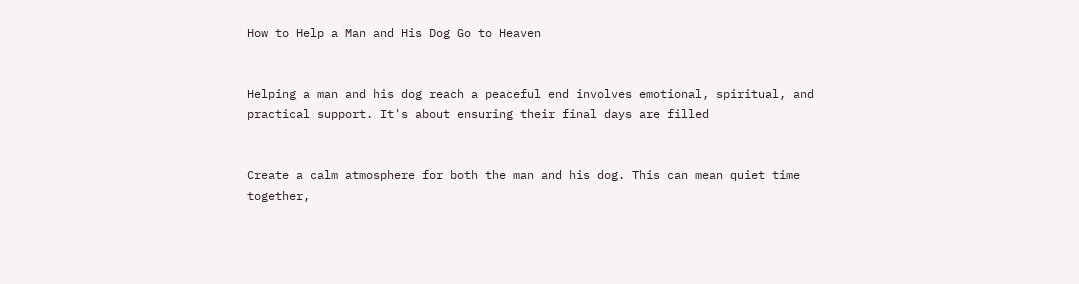How to Help a Man and His Dog Go to Heaven


Helping a man and his dog reach a peaceful end involves emotional, spiritual, and practical support. It's about ensuring their final days are filled


Create a calm atmosphere for both the man and his dog. This can mean quiet time together,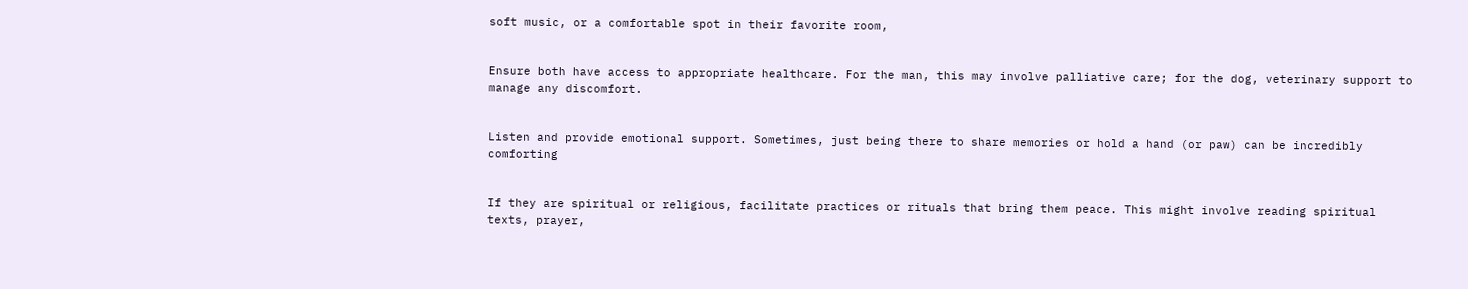soft music, or a comfortable spot in their favorite room,


Ensure both have access to appropriate healthcare. For the man, this may involve palliative care; for the dog, veterinary support to manage any discomfort.


Listen and provide emotional support. Sometimes, just being there to share memories or hold a hand (or paw) can be incredibly comforting


If they are spiritual or religious, facilitate practices or rituals that bring them peace. This might involve reading spiritual texts, prayer,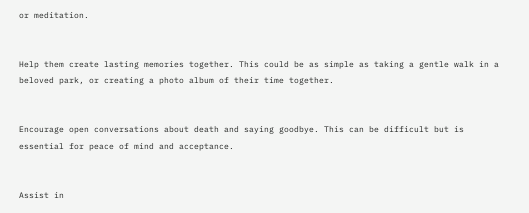or meditation.


Help them create lasting memories together. This could be as simple as taking a gentle walk in a beloved park, or creating a photo album of their time together.


Encourage open conversations about death and saying goodbye. This can be difficult but is essential for peace of mind and acceptance.


Assist in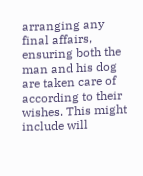arranging any final affairs, ensuring both the man and his dog are taken care of according to their wishes. This might include will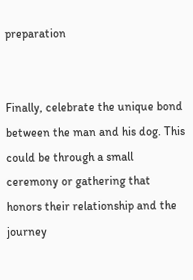preparation


Finally, celebrate the unique bond between the man and his dog. This could be through a small ceremony or gathering that honors their relationship and the journey